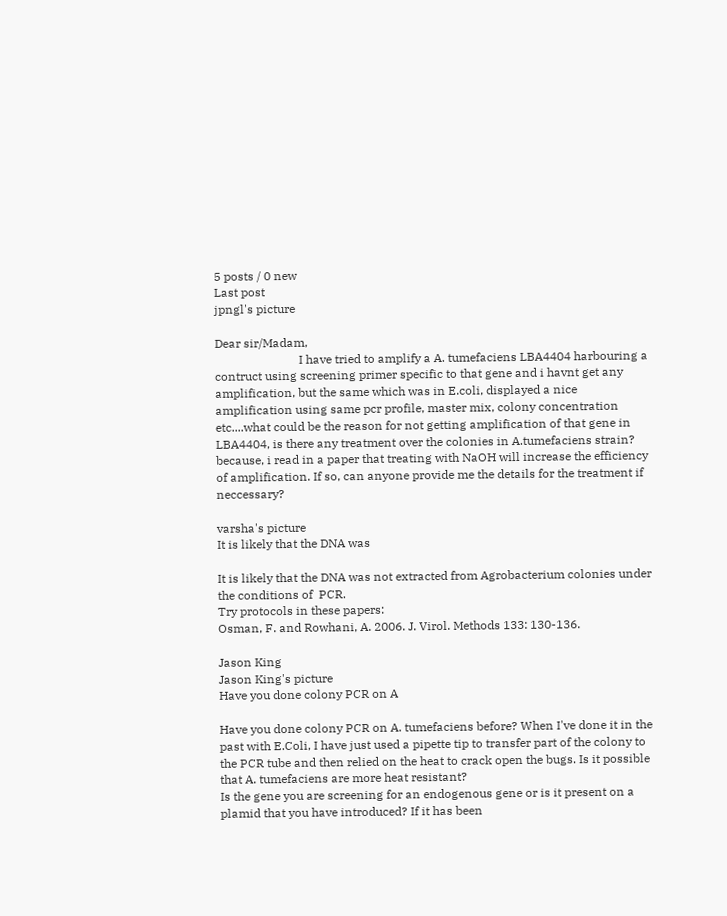5 posts / 0 new
Last post
jpngl's picture

Dear sir/Madam,
                            I have tried to amplify a A. tumefaciens LBA4404 harbouring a contruct using screening primer specific to that gene and i havnt get any amplification, but the same which was in E.coli, displayed a nice amplification using same pcr profile, master mix, colony concentration etc....what could be the reason for not getting amplification of that gene in LBA4404, is there any treatment over the colonies in A.tumefaciens strain? because, i read in a paper that treating with NaOH will increase the efficiency of amplification. If so, can anyone provide me the details for the treatment if neccessary?

varsha's picture
It is likely that the DNA was

It is likely that the DNA was not extracted from Agrobacterium colonies under the conditions of  PCR.
Try protocols in these papers:
Osman, F. and Rowhani, A. 2006. J. Virol. Methods 133: 130-136.

Jason King
Jason King's picture
Have you done colony PCR on A

Have you done colony PCR on A. tumefaciens before? When I've done it in the past with E.Coli, I have just used a pipette tip to transfer part of the colony to the PCR tube and then relied on the heat to crack open the bugs. Is it possible that A. tumefaciens are more heat resistant?
Is the gene you are screening for an endogenous gene or is it present on a plamid that you have introduced? If it has been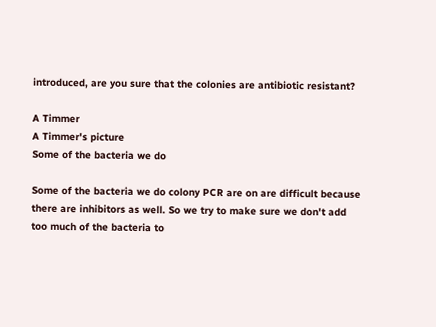introduced, are you sure that the colonies are antibiotic resistant?

A Timmer
A Timmer's picture
Some of the bacteria we do

Some of the bacteria we do colony PCR are on are difficult because there are inhibitors as well. So we try to make sure we don't add too much of the bacteria to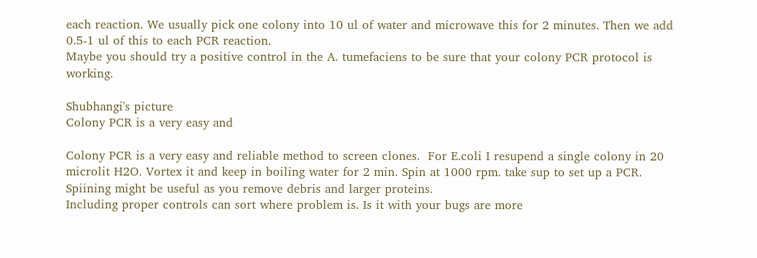each reaction. We usually pick one colony into 10 ul of water and microwave this for 2 minutes. Then we add 0.5-1 ul of this to each PCR reaction.
Maybe you should try a positive control in the A. tumefaciens to be sure that your colony PCR protocol is working.

Shubhangi's picture
Colony PCR is a very easy and

Colony PCR is a very easy and reliable method to screen clones.  For E.coli I resupend a single colony in 20 microlit H2O. Vortex it and keep in boiling water for 2 min. Spin at 1000 rpm. take sup to set up a PCR. Spiining might be useful as you remove debris and larger proteins.
Including proper controls can sort where problem is. Is it with your bugs are more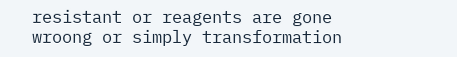resistant or reagents are gone wroong or simply transformation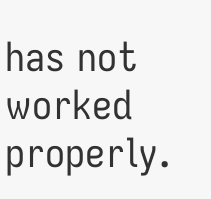has not worked properly.